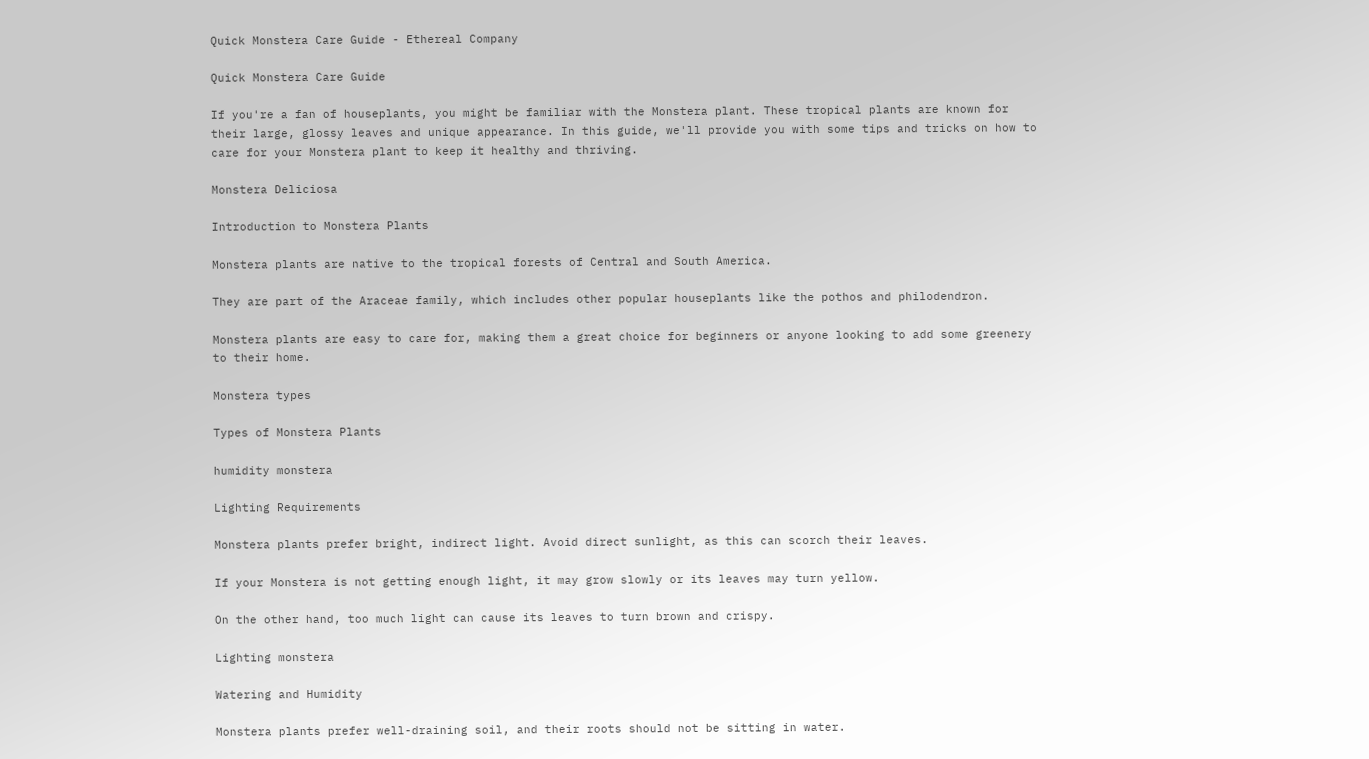Quick Monstera Care Guide - Ethereal Company

Quick Monstera Care Guide

If you're a fan of houseplants, you might be familiar with the Monstera plant. These tropical plants are known for their large, glossy leaves and unique appearance. In this guide, we'll provide you with some tips and tricks on how to care for your Monstera plant to keep it healthy and thriving.

Monstera Deliciosa

Introduction to Monstera Plants

Monstera plants are native to the tropical forests of Central and South America.

They are part of the Araceae family, which includes other popular houseplants like the pothos and philodendron.

Monstera plants are easy to care for, making them a great choice for beginners or anyone looking to add some greenery to their home.

Monstera types

Types of Monstera Plants

humidity monstera

Lighting Requirements

Monstera plants prefer bright, indirect light. Avoid direct sunlight, as this can scorch their leaves.

If your Monstera is not getting enough light, it may grow slowly or its leaves may turn yellow.

On the other hand, too much light can cause its leaves to turn brown and crispy.

Lighting monstera

Watering and Humidity

Monstera plants prefer well-draining soil, and their roots should not be sitting in water.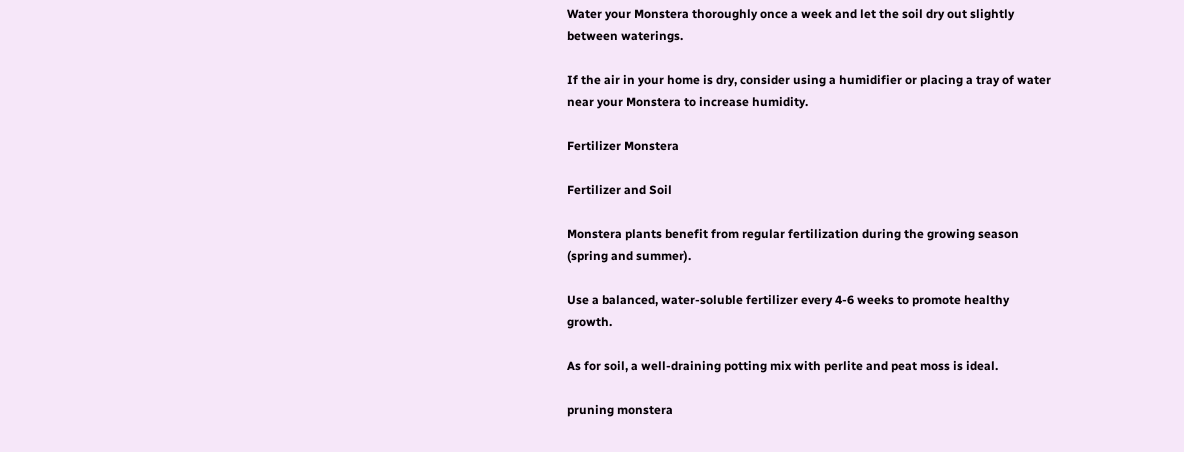Water your Monstera thoroughly once a week and let the soil dry out slightly between waterings.

If the air in your home is dry, consider using a humidifier or placing a tray of water near your Monstera to increase humidity.

Fertilizer Monstera

Fertilizer and Soil

Monstera plants benefit from regular fertilization during the growing season (spring and summer).

Use a balanced, water-soluble fertilizer every 4-6 weeks to promote healthy growth.

As for soil, a well-draining potting mix with perlite and peat moss is ideal.

pruning monstera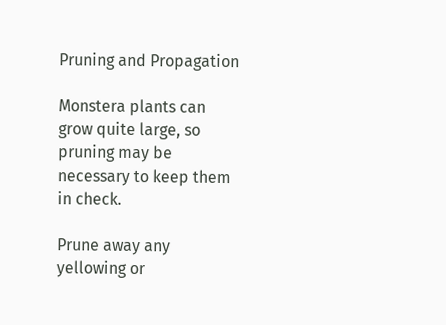Pruning and Propagation

Monstera plants can grow quite large, so pruning may be necessary to keep them in check.

Prune away any yellowing or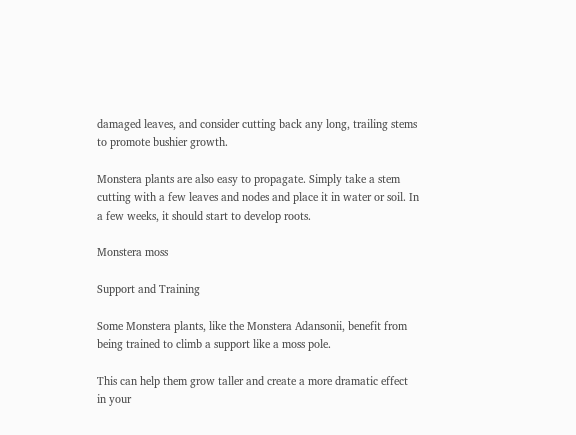damaged leaves, and consider cutting back any long, trailing stems to promote bushier growth.

Monstera plants are also easy to propagate. Simply take a stem cutting with a few leaves and nodes and place it in water or soil. In a few weeks, it should start to develop roots.

Monstera moss

Support and Training

Some Monstera plants, like the Monstera Adansonii, benefit from being trained to climb a support like a moss pole.

This can help them grow taller and create a more dramatic effect in your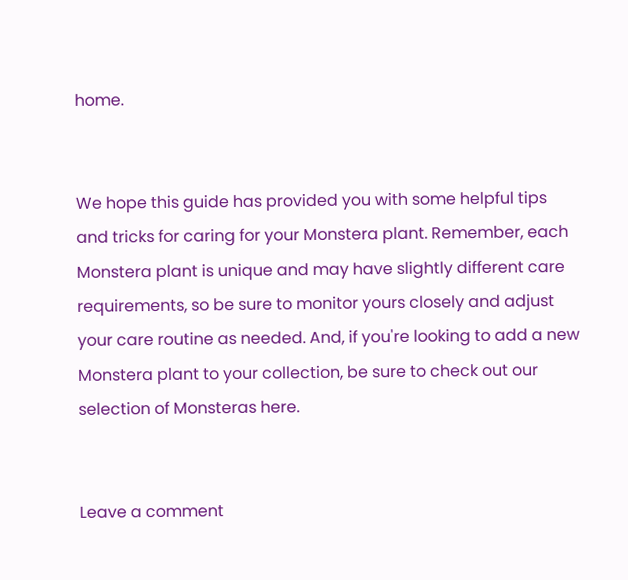home.


We hope this guide has provided you with some helpful tips and tricks for caring for your Monstera plant. Remember, each Monstera plant is unique and may have slightly different care requirements, so be sure to monitor yours closely and adjust your care routine as needed. And, if you're looking to add a new Monstera plant to your collection, be sure to check out our selection of Monsteras here.


Leave a comment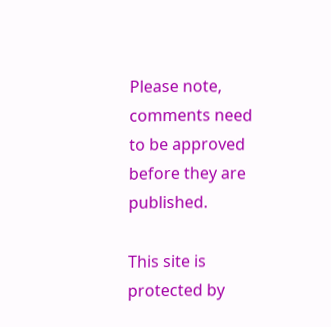Please note, comments need to be approved before they are published.

This site is protected by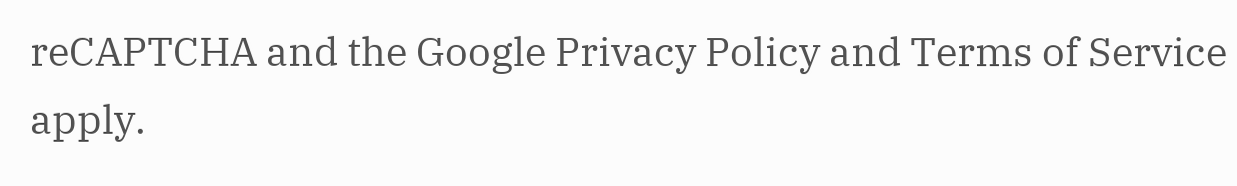reCAPTCHA and the Google Privacy Policy and Terms of Service apply.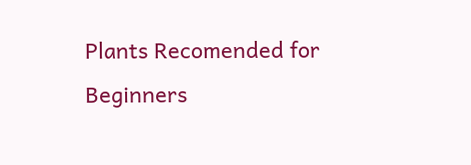Plants Recomended for Beginners